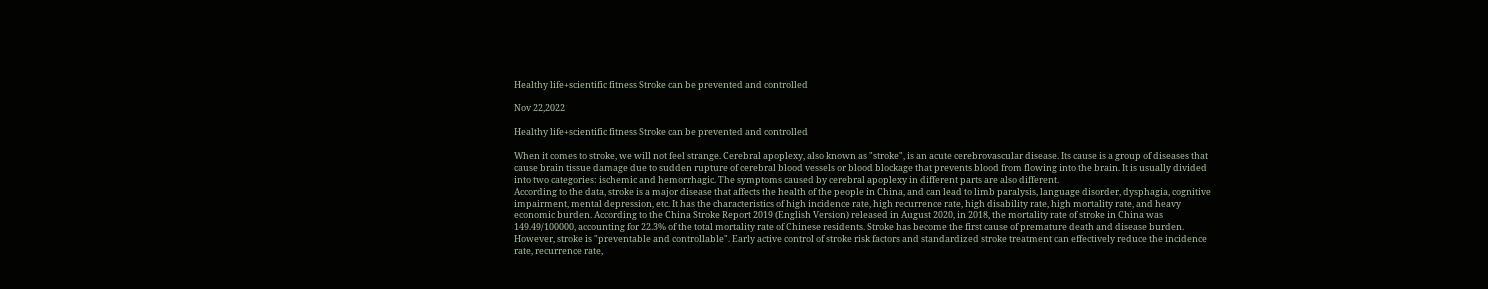Healthy life+scientific fitness Stroke can be prevented and controlled

Nov 22,2022

Healthy life+scientific fitness Stroke can be prevented and controlled

When it comes to stroke, we will not feel strange. Cerebral apoplexy, also known as "stroke", is an acute cerebrovascular disease. Its cause is a group of diseases that cause brain tissue damage due to sudden rupture of cerebral blood vessels or blood blockage that prevents blood from flowing into the brain. It is usually divided into two categories: ischemic and hemorrhagic. The symptoms caused by cerebral apoplexy in different parts are also different.
According to the data, stroke is a major disease that affects the health of the people in China, and can lead to limb paralysis, language disorder, dysphagia, cognitive impairment, mental depression, etc. It has the characteristics of high incidence rate, high recurrence rate, high disability rate, high mortality rate, and heavy economic burden. According to the China Stroke Report 2019 (English Version) released in August 2020, in 2018, the mortality rate of stroke in China was 149.49/100000, accounting for 22.3% of the total mortality rate of Chinese residents. Stroke has become the first cause of premature death and disease burden.
However, stroke is "preventable and controllable". Early active control of stroke risk factors and standardized stroke treatment can effectively reduce the incidence rate, recurrence rate,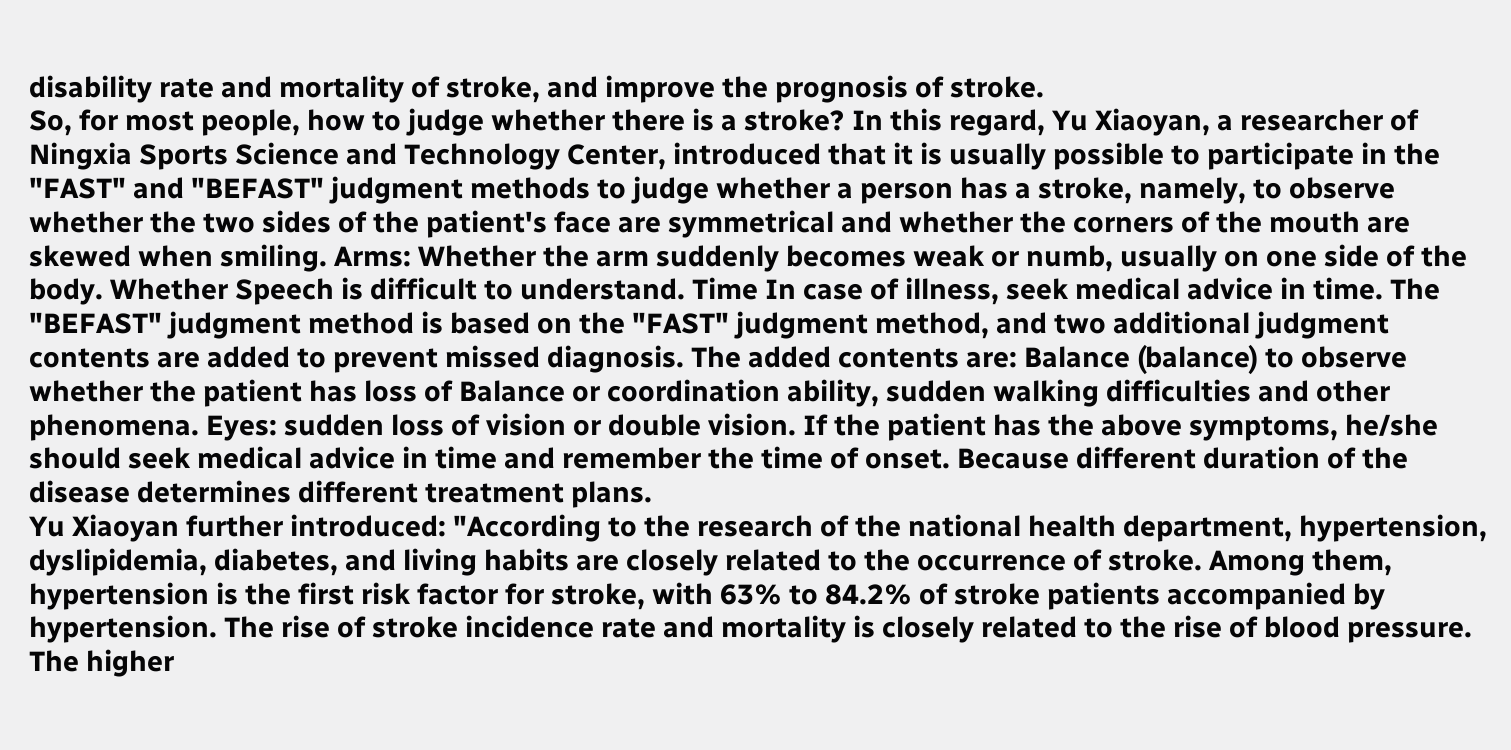disability rate and mortality of stroke, and improve the prognosis of stroke.
So, for most people, how to judge whether there is a stroke? In this regard, Yu Xiaoyan, a researcher of Ningxia Sports Science and Technology Center, introduced that it is usually possible to participate in the "FAST" and "BEFAST" judgment methods to judge whether a person has a stroke, namely, to observe whether the two sides of the patient's face are symmetrical and whether the corners of the mouth are skewed when smiling. Arms: Whether the arm suddenly becomes weak or numb, usually on one side of the body. Whether Speech is difficult to understand. Time In case of illness, seek medical advice in time. The "BEFAST" judgment method is based on the "FAST" judgment method, and two additional judgment contents are added to prevent missed diagnosis. The added contents are: Balance (balance) to observe whether the patient has loss of Balance or coordination ability, sudden walking difficulties and other phenomena. Eyes: sudden loss of vision or double vision. If the patient has the above symptoms, he/she should seek medical advice in time and remember the time of onset. Because different duration of the disease determines different treatment plans.
Yu Xiaoyan further introduced: "According to the research of the national health department, hypertension, dyslipidemia, diabetes, and living habits are closely related to the occurrence of stroke. Among them, hypertension is the first risk factor for stroke, with 63% to 84.2% of stroke patients accompanied by hypertension. The rise of stroke incidence rate and mortality is closely related to the rise of blood pressure. The higher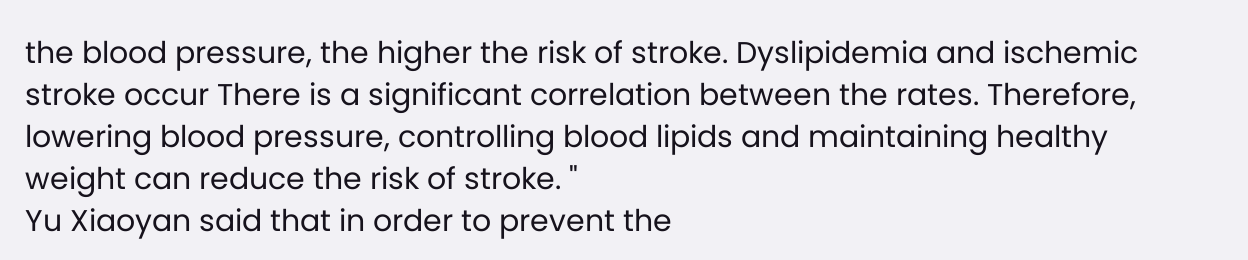the blood pressure, the higher the risk of stroke. Dyslipidemia and ischemic stroke occur There is a significant correlation between the rates. Therefore, lowering blood pressure, controlling blood lipids and maintaining healthy weight can reduce the risk of stroke. "
Yu Xiaoyan said that in order to prevent the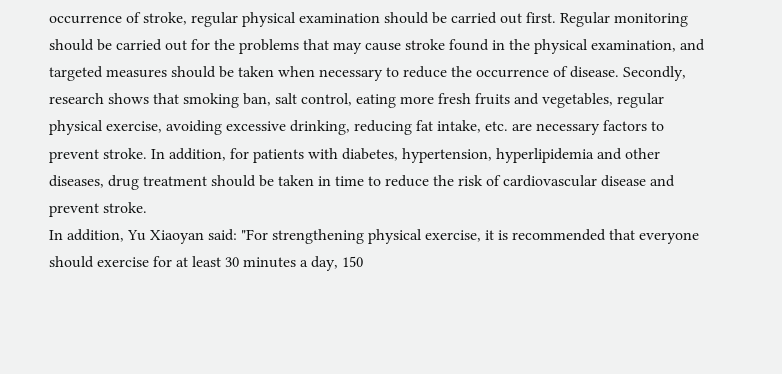occurrence of stroke, regular physical examination should be carried out first. Regular monitoring should be carried out for the problems that may cause stroke found in the physical examination, and targeted measures should be taken when necessary to reduce the occurrence of disease. Secondly, research shows that smoking ban, salt control, eating more fresh fruits and vegetables, regular physical exercise, avoiding excessive drinking, reducing fat intake, etc. are necessary factors to prevent stroke. In addition, for patients with diabetes, hypertension, hyperlipidemia and other diseases, drug treatment should be taken in time to reduce the risk of cardiovascular disease and prevent stroke.
In addition, Yu Xiaoyan said: "For strengthening physical exercise, it is recommended that everyone should exercise for at least 30 minutes a day, 150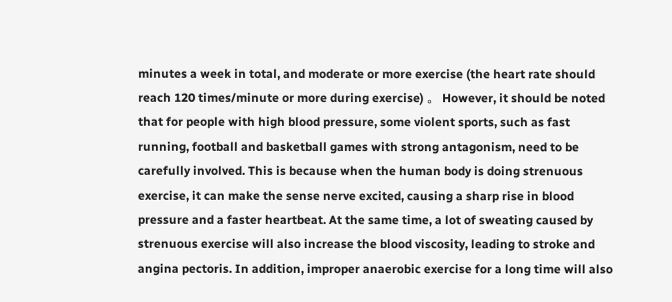minutes a week in total, and moderate or more exercise (the heart rate should reach 120 times/minute or more during exercise) 。 However, it should be noted that for people with high blood pressure, some violent sports, such as fast running, football and basketball games with strong antagonism, need to be carefully involved. This is because when the human body is doing strenuous exercise, it can make the sense nerve excited, causing a sharp rise in blood pressure and a faster heartbeat. At the same time, a lot of sweating caused by strenuous exercise will also increase the blood viscosity, leading to stroke and angina pectoris. In addition, improper anaerobic exercise for a long time will also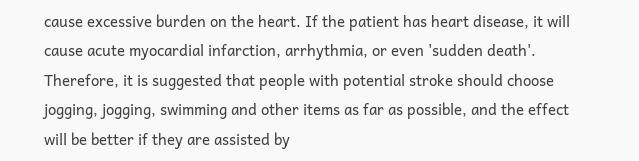cause excessive burden on the heart. If the patient has heart disease, it will cause acute myocardial infarction, arrhythmia, or even 'sudden death'. Therefore, it is suggested that people with potential stroke should choose jogging, jogging, swimming and other items as far as possible, and the effect will be better if they are assisted by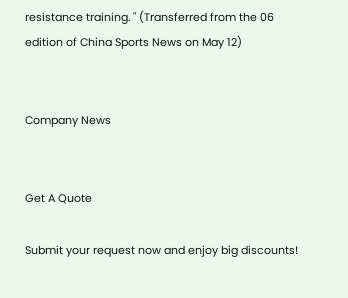resistance training. " (Transferred from the 06 edition of China Sports News on May 12)


Company News


Get A Quote

Submit your request now and enjoy big discounts!